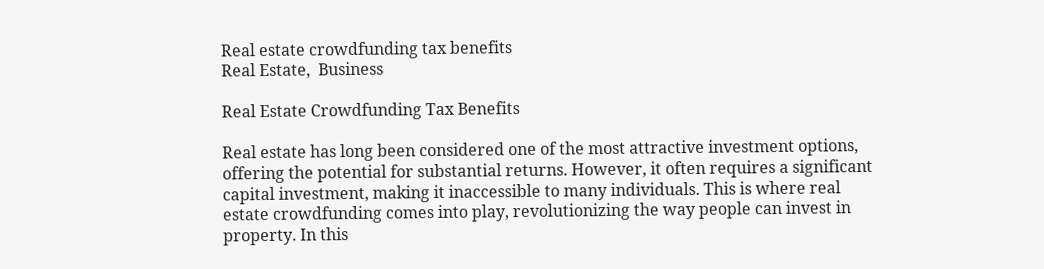Real estate crowdfunding tax benefits
Real Estate,  Business

Real Estate Crowdfunding Tax Benefits

Real estate has long been considered one of the most attractive investment options, offering the potential for substantial returns. However, it often requires a significant capital investment, making it inaccessible to many individuals. This is where real estate crowdfunding comes into play, revolutionizing the way people can invest in property. In this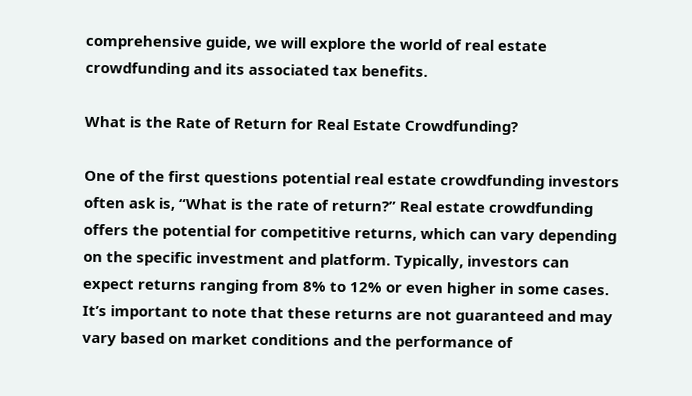comprehensive guide, we will explore the world of real estate crowdfunding and its associated tax benefits.

What is the Rate of Return for Real Estate Crowdfunding?

One of the first questions potential real estate crowdfunding investors often ask is, “What is the rate of return?” Real estate crowdfunding offers the potential for competitive returns, which can vary depending on the specific investment and platform. Typically, investors can expect returns ranging from 8% to 12% or even higher in some cases. It’s important to note that these returns are not guaranteed and may vary based on market conditions and the performance of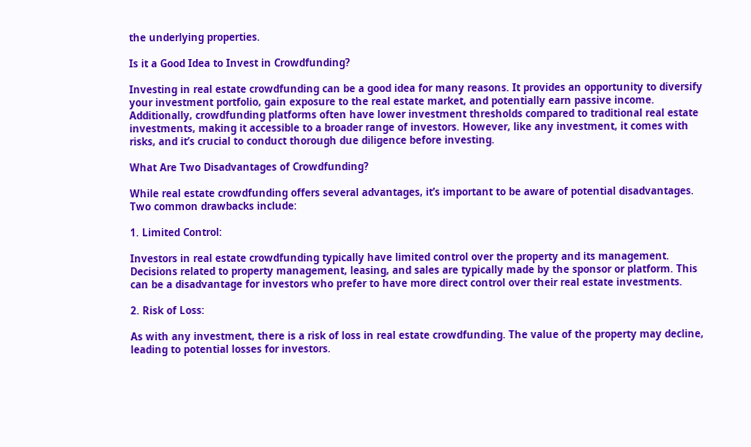the underlying properties.

Is it a Good Idea to Invest in Crowdfunding?

Investing in real estate crowdfunding can be a good idea for many reasons. It provides an opportunity to diversify your investment portfolio, gain exposure to the real estate market, and potentially earn passive income. Additionally, crowdfunding platforms often have lower investment thresholds compared to traditional real estate investments, making it accessible to a broader range of investors. However, like any investment, it comes with risks, and it’s crucial to conduct thorough due diligence before investing.

What Are Two Disadvantages of Crowdfunding?

While real estate crowdfunding offers several advantages, it’s important to be aware of potential disadvantages. Two common drawbacks include:

1. Limited Control:

Investors in real estate crowdfunding typically have limited control over the property and its management. Decisions related to property management, leasing, and sales are typically made by the sponsor or platform. This can be a disadvantage for investors who prefer to have more direct control over their real estate investments.

2. Risk of Loss:

As with any investment, there is a risk of loss in real estate crowdfunding. The value of the property may decline, leading to potential losses for investors.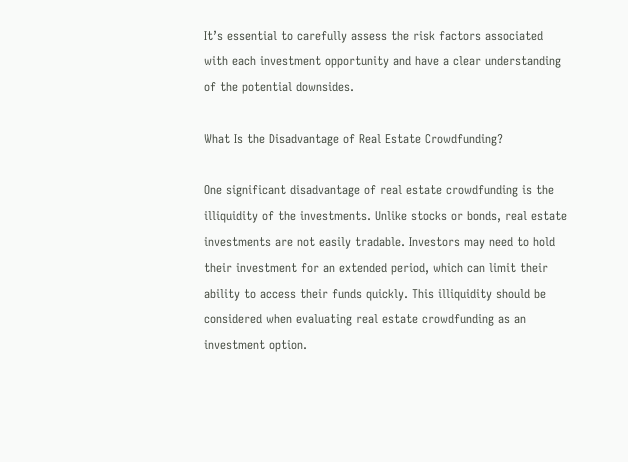It’s essential to carefully assess the risk factors associated with each investment opportunity and have a clear understanding of the potential downsides.

What Is the Disadvantage of Real Estate Crowdfunding?

One significant disadvantage of real estate crowdfunding is the illiquidity of the investments. Unlike stocks or bonds, real estate investments are not easily tradable. Investors may need to hold their investment for an extended period, which can limit their ability to access their funds quickly. This illiquidity should be considered when evaluating real estate crowdfunding as an investment option.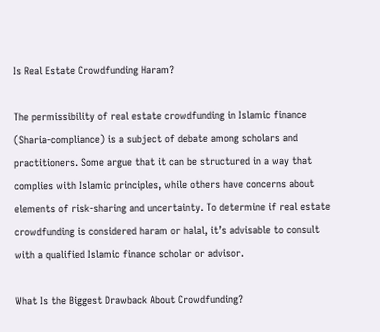Is Real Estate Crowdfunding Haram?

The permissibility of real estate crowdfunding in Islamic finance (Sharia-compliance) is a subject of debate among scholars and practitioners. Some argue that it can be structured in a way that complies with Islamic principles, while others have concerns about elements of risk-sharing and uncertainty. To determine if real estate crowdfunding is considered haram or halal, it’s advisable to consult with a qualified Islamic finance scholar or advisor.

What Is the Biggest Drawback About Crowdfunding?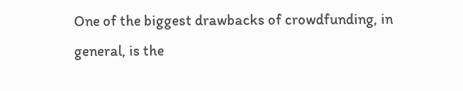One of the biggest drawbacks of crowdfunding, in general, is the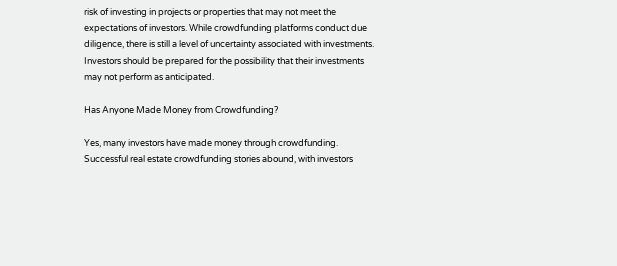risk of investing in projects or properties that may not meet the expectations of investors. While crowdfunding platforms conduct due diligence, there is still a level of uncertainty associated with investments. Investors should be prepared for the possibility that their investments may not perform as anticipated.

Has Anyone Made Money from Crowdfunding?

Yes, many investors have made money through crowdfunding. Successful real estate crowdfunding stories abound, with investors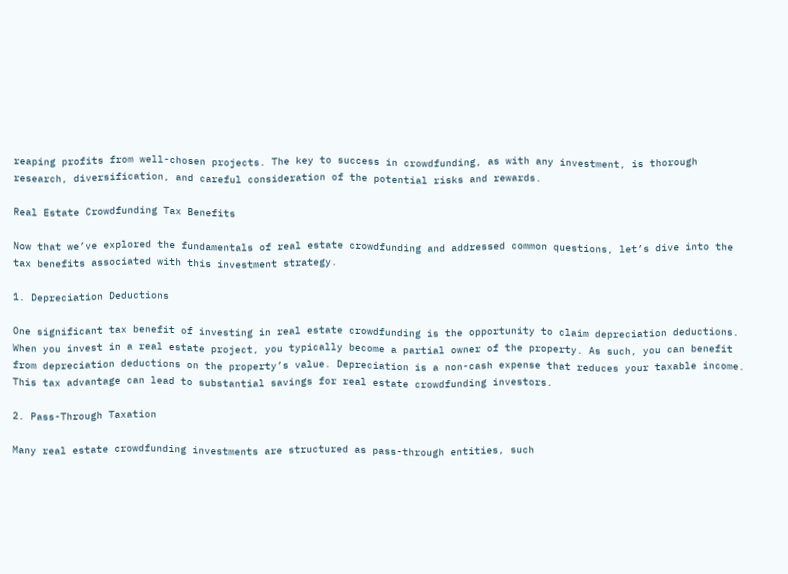reaping profits from well-chosen projects. The key to success in crowdfunding, as with any investment, is thorough research, diversification, and careful consideration of the potential risks and rewards.

Real Estate Crowdfunding Tax Benefits

Now that we’ve explored the fundamentals of real estate crowdfunding and addressed common questions, let’s dive into the tax benefits associated with this investment strategy.

1. Depreciation Deductions

One significant tax benefit of investing in real estate crowdfunding is the opportunity to claim depreciation deductions. When you invest in a real estate project, you typically become a partial owner of the property. As such, you can benefit from depreciation deductions on the property’s value. Depreciation is a non-cash expense that reduces your taxable income. This tax advantage can lead to substantial savings for real estate crowdfunding investors.

2. Pass-Through Taxation

Many real estate crowdfunding investments are structured as pass-through entities, such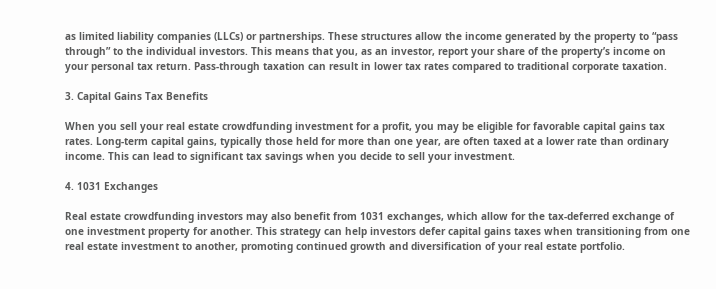as limited liability companies (LLCs) or partnerships. These structures allow the income generated by the property to “pass through” to the individual investors. This means that you, as an investor, report your share of the property’s income on your personal tax return. Pass-through taxation can result in lower tax rates compared to traditional corporate taxation.

3. Capital Gains Tax Benefits

When you sell your real estate crowdfunding investment for a profit, you may be eligible for favorable capital gains tax rates. Long-term capital gains, typically those held for more than one year, are often taxed at a lower rate than ordinary income. This can lead to significant tax savings when you decide to sell your investment.

4. 1031 Exchanges

Real estate crowdfunding investors may also benefit from 1031 exchanges, which allow for the tax-deferred exchange of one investment property for another. This strategy can help investors defer capital gains taxes when transitioning from one real estate investment to another, promoting continued growth and diversification of your real estate portfolio.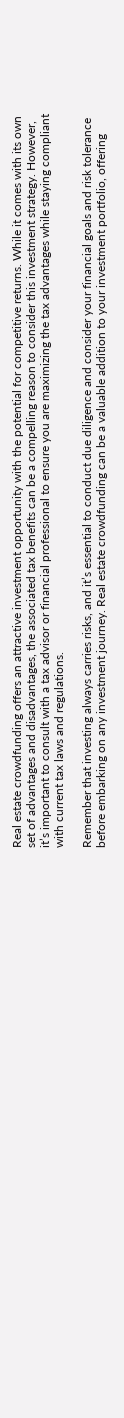Real estate crowdfunding offers an attractive investment opportunity with the potential for competitive returns. While it comes with its own set of advantages and disadvantages, the associated tax benefits can be a compelling reason to consider this investment strategy. However, it’s important to consult with a tax advisor or financial professional to ensure you are maximizing the tax advantages while staying compliant with current tax laws and regulations.

Remember that investing always carries risks, and it’s essential to conduct due diligence and consider your financial goals and risk tolerance before embarking on any investment journey. Real estate crowdfunding can be a valuable addition to your investment portfolio, offering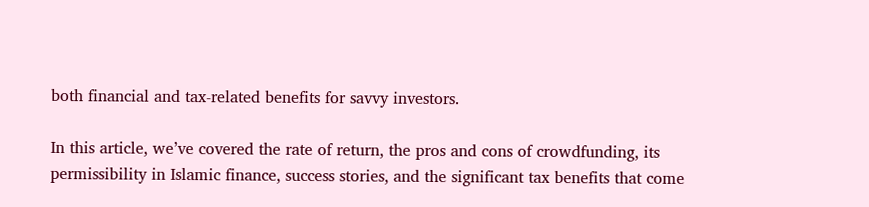both financial and tax-related benefits for savvy investors.

In this article, we’ve covered the rate of return, the pros and cons of crowdfunding, its permissibility in Islamic finance, success stories, and the significant tax benefits that come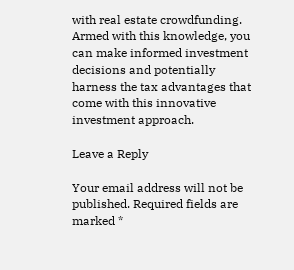with real estate crowdfunding. Armed with this knowledge, you can make informed investment decisions and potentially harness the tax advantages that come with this innovative investment approach.

Leave a Reply

Your email address will not be published. Required fields are marked *